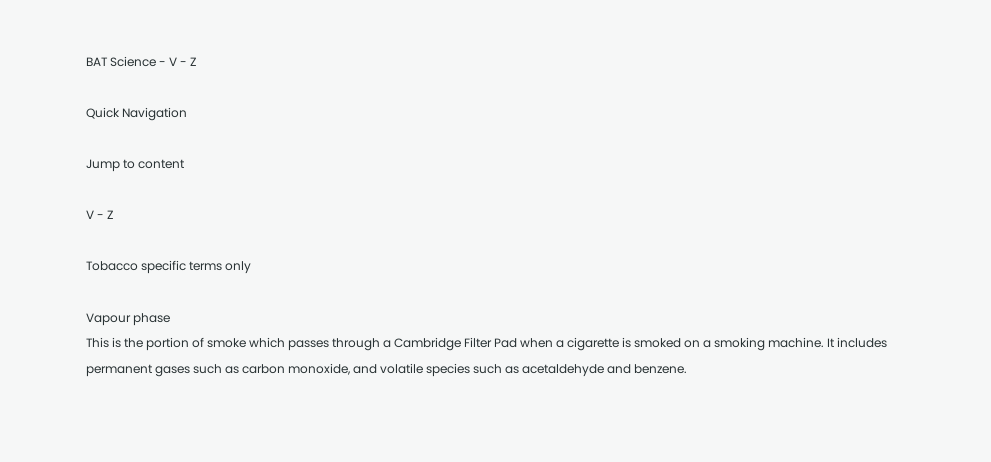BAT Science - V - Z

Quick Navigation

Jump to content

V - Z

Tobacco specific terms only

Vapour phase
This is the portion of smoke which passes through a Cambridge Filter Pad when a cigarette is smoked on a smoking machine. It includes permanent gases such as carbon monoxide, and volatile species such as acetaldehyde and benzene.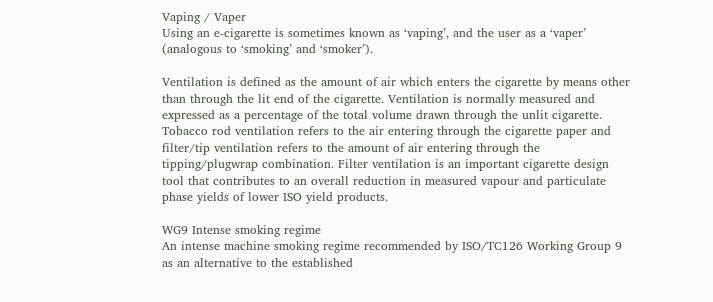Vaping / Vaper
Using an e-cigarette is sometimes known as ‘vaping’, and the user as a ‘vaper’ (analogous to ‘smoking’ and ‘smoker’).

Ventilation is defined as the amount of air which enters the cigarette by means other than through the lit end of the cigarette. Ventilation is normally measured and expressed as a percentage of the total volume drawn through the unlit cigarette. Tobacco rod ventilation refers to the air entering through the cigarette paper and filter/tip ventilation refers to the amount of air entering through the tipping/plugwrap combination. Filter ventilation is an important cigarette design tool that contributes to an overall reduction in measured vapour and particulate phase yields of lower ISO yield products.

WG9 Intense smoking regime
An intense machine smoking regime recommended by ISO/TC126 Working Group 9 as an alternative to the established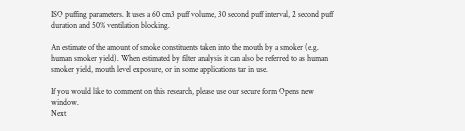ISO puffing parameters. It uses a 60 cm3 puff volume, 30 second puff interval, 2 second puff duration and 50% ventilation blocking.

An estimate of the amount of smoke constituents taken into the mouth by a smoker (e.g. human smoker yield). When estimated by filter analysis it can also be referred to as human smoker yield, mouth level exposure, or in some applications tar in use.

If you would like to comment on this research, please use our secure form Opens new window.
Next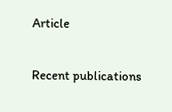Article

Recent publications